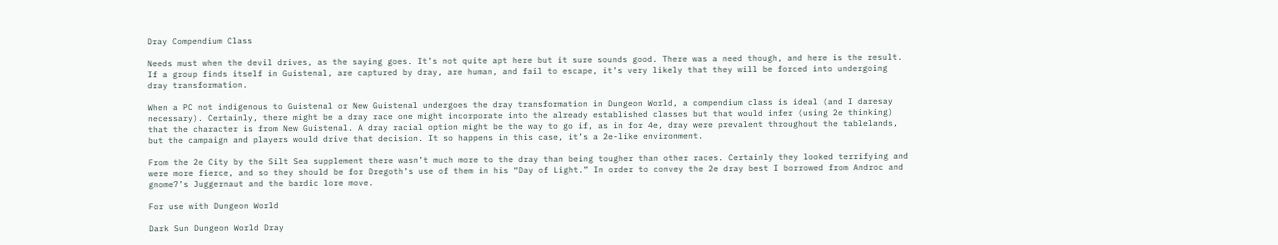Dray Compendium Class

Needs must when the devil drives, as the saying goes. It’s not quite apt here but it sure sounds good. There was a need though, and here is the result. If a group finds itself in Guistenal, are captured by dray, are human, and fail to escape, it’s very likely that they will be forced into undergoing dray transformation.

When a PC not indigenous to Guistenal or New Guistenal undergoes the dray transformation in Dungeon World, a compendium class is ideal (and I daresay necessary). Certainly, there might be a dray race one might incorporate into the already established classes but that would infer (using 2e thinking) that the character is from New Guistenal. A dray racial option might be the way to go if, as in for 4e, dray were prevalent throughout the tablelands, but the campaign and players would drive that decision. It so happens in this case, it’s a 2e-like environment.

From the 2e City by the Silt Sea supplement there wasn’t much more to the dray than being tougher than other races. Certainly they looked terrifying and were more fierce, and so they should be for Dregoth’s use of them in his “Day of Light.” In order to convey the 2e dray best I borrowed from Androc and gnome7’s Juggernaut and the bardic lore move.

For use with Dungeon World

Dark Sun Dungeon World Dray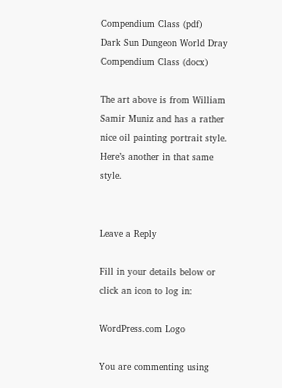Compendium Class (pdf)
Dark Sun Dungeon World Dray Compendium Class (docx)

The art above is from William Samir Muniz and has a rather nice oil painting portrait style. Here’s another in that same style.


Leave a Reply

Fill in your details below or click an icon to log in:

WordPress.com Logo

You are commenting using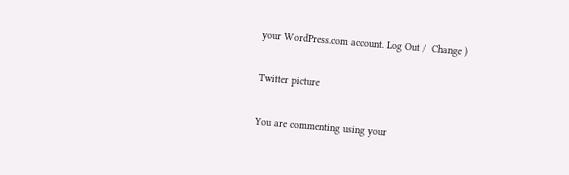your WordPress.com account. Log Out /  Change )

Twitter picture

You are commenting using your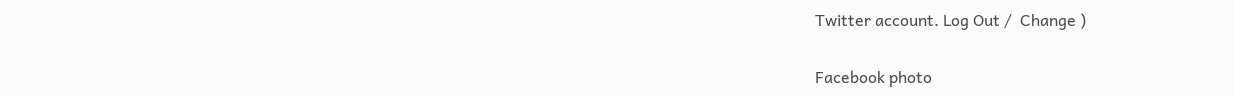Twitter account. Log Out /  Change )

Facebook photo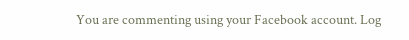You are commenting using your Facebook account. Log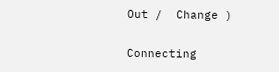Out /  Change )

Connecting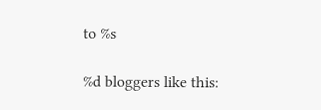to %s

%d bloggers like this: